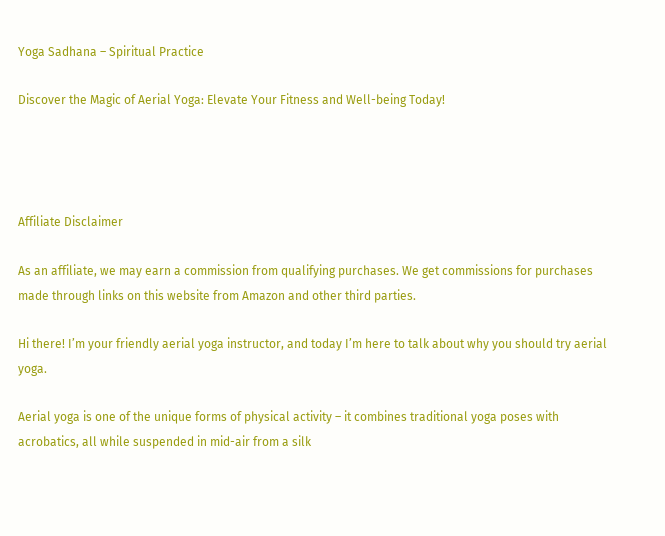Yoga Sadhana – Spiritual Practice

Discover the Magic of Aerial Yoga: Elevate Your Fitness and Well-being Today!




Affiliate Disclaimer

As an affiliate, we may earn a commission from qualifying purchases. We get commissions for purchases made through links on this website from Amazon and other third parties.

Hi there! I’m your friendly aerial yoga instructor, and today I’m here to talk about why you should try aerial yoga.

Aerial yoga is one of the unique forms of physical activity – it combines traditional yoga poses with acrobatics, all while suspended in mid-air from a silk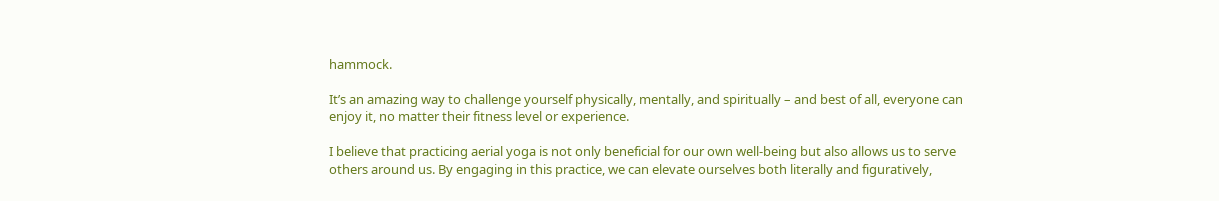hammock.

It’s an amazing way to challenge yourself physically, mentally, and spiritually – and best of all, everyone can enjoy it, no matter their fitness level or experience.

I believe that practicing aerial yoga is not only beneficial for our own well-being but also allows us to serve others around us. By engaging in this practice, we can elevate ourselves both literally and figuratively,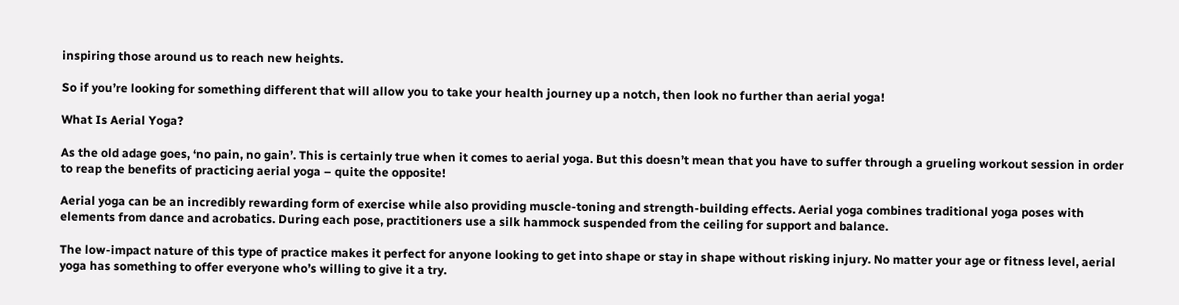inspiring those around us to reach new heights.

So if you’re looking for something different that will allow you to take your health journey up a notch, then look no further than aerial yoga!

What Is Aerial Yoga?

As the old adage goes, ‘no pain, no gain’. This is certainly true when it comes to aerial yoga. But this doesn’t mean that you have to suffer through a grueling workout session in order to reap the benefits of practicing aerial yoga – quite the opposite!

Aerial yoga can be an incredibly rewarding form of exercise while also providing muscle-toning and strength-building effects. Aerial yoga combines traditional yoga poses with elements from dance and acrobatics. During each pose, practitioners use a silk hammock suspended from the ceiling for support and balance.

The low-impact nature of this type of practice makes it perfect for anyone looking to get into shape or stay in shape without risking injury. No matter your age or fitness level, aerial yoga has something to offer everyone who’s willing to give it a try.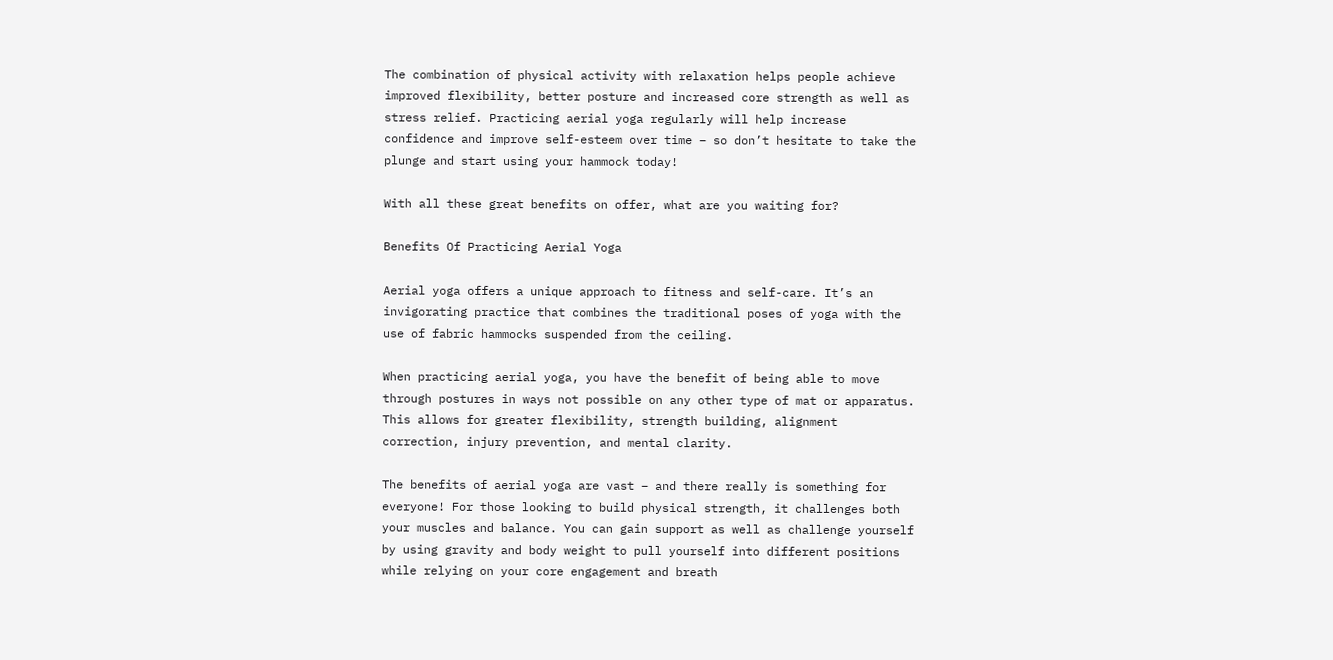The combination of physical activity with relaxation helps people achieve improved flexibility, better posture and increased core strength as well as stress relief. Practicing aerial yoga regularly will help increase confidence and improve self-esteem over time – so don’t hesitate to take the plunge and start using your hammock today!

With all these great benefits on offer, what are you waiting for?

Benefits Of Practicing Aerial Yoga

Aerial yoga offers a unique approach to fitness and self-care. It’s an invigorating practice that combines the traditional poses of yoga with the use of fabric hammocks suspended from the ceiling.

When practicing aerial yoga, you have the benefit of being able to move through postures in ways not possible on any other type of mat or apparatus. This allows for greater flexibility, strength building, alignment correction, injury prevention, and mental clarity.

The benefits of aerial yoga are vast – and there really is something for everyone! For those looking to build physical strength, it challenges both your muscles and balance. You can gain support as well as challenge yourself by using gravity and body weight to pull yourself into different positions while relying on your core engagement and breath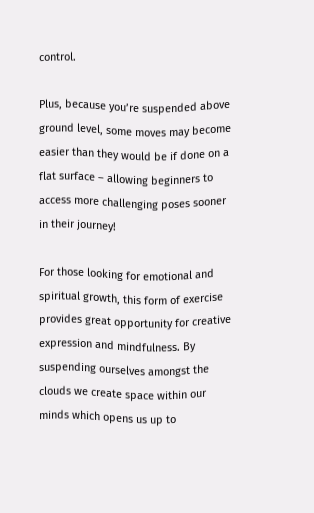control.

Plus, because you’re suspended above ground level, some moves may become easier than they would be if done on a flat surface – allowing beginners to access more challenging poses sooner in their journey!

For those looking for emotional and spiritual growth, this form of exercise provides great opportunity for creative expression and mindfulness. By suspending ourselves amongst the clouds we create space within our minds which opens us up to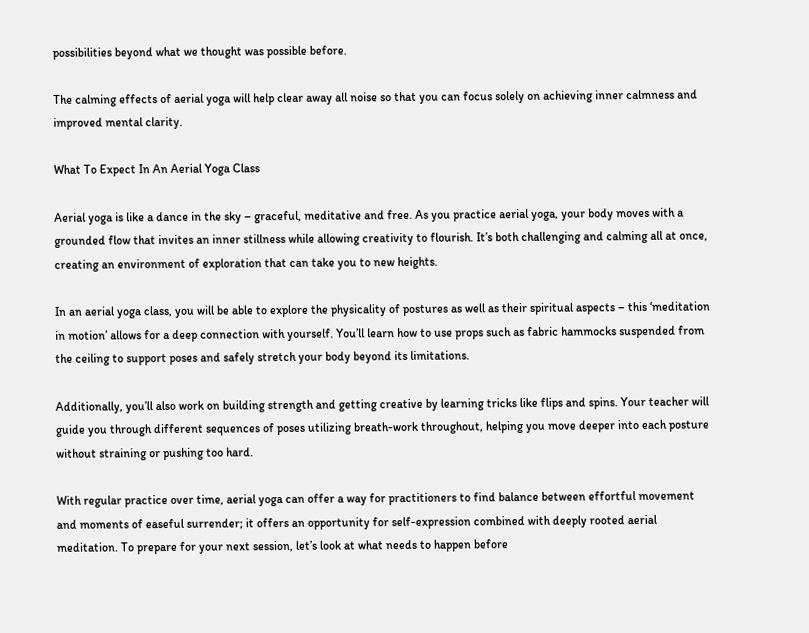possibilities beyond what we thought was possible before.

The calming effects of aerial yoga will help clear away all noise so that you can focus solely on achieving inner calmness and improved mental clarity.

What To Expect In An Aerial Yoga Class

Aerial yoga is like a dance in the sky – graceful, meditative and free. As you practice aerial yoga, your body moves with a grounded flow that invites an inner stillness while allowing creativity to flourish. It’s both challenging and calming all at once, creating an environment of exploration that can take you to new heights.

In an aerial yoga class, you will be able to explore the physicality of postures as well as their spiritual aspects – this ‘meditation in motion’ allows for a deep connection with yourself. You’ll learn how to use props such as fabric hammocks suspended from the ceiling to support poses and safely stretch your body beyond its limitations.

Additionally, you’ll also work on building strength and getting creative by learning tricks like flips and spins. Your teacher will guide you through different sequences of poses utilizing breath-work throughout, helping you move deeper into each posture without straining or pushing too hard.

With regular practice over time, aerial yoga can offer a way for practitioners to find balance between effortful movement and moments of easeful surrender; it offers an opportunity for self-expression combined with deeply rooted aerial meditation. To prepare for your next session, let’s look at what needs to happen before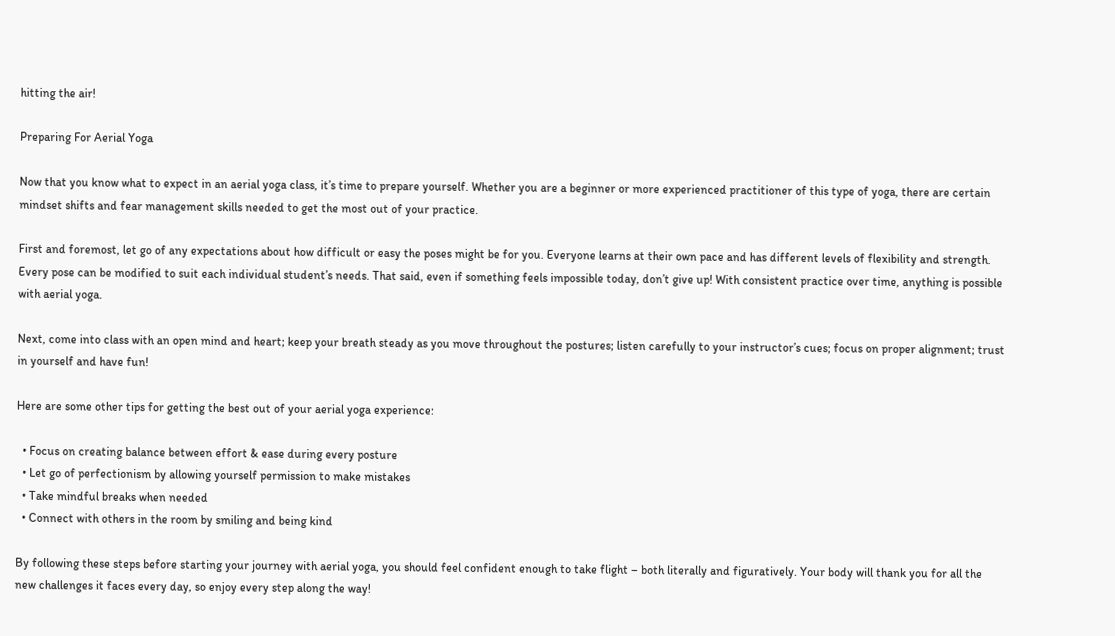hitting the air!

Preparing For Aerial Yoga

Now that you know what to expect in an aerial yoga class, it’s time to prepare yourself. Whether you are a beginner or more experienced practitioner of this type of yoga, there are certain mindset shifts and fear management skills needed to get the most out of your practice.

First and foremost, let go of any expectations about how difficult or easy the poses might be for you. Everyone learns at their own pace and has different levels of flexibility and strength. Every pose can be modified to suit each individual student’s needs. That said, even if something feels impossible today, don’t give up! With consistent practice over time, anything is possible with aerial yoga.

Next, come into class with an open mind and heart; keep your breath steady as you move throughout the postures; listen carefully to your instructor’s cues; focus on proper alignment; trust in yourself and have fun!

Here are some other tips for getting the best out of your aerial yoga experience:

  • Focus on creating balance between effort & ease during every posture
  • Let go of perfectionism by allowing yourself permission to make mistakes
  • Take mindful breaks when needed
  • Connect with others in the room by smiling and being kind

By following these steps before starting your journey with aerial yoga, you should feel confident enough to take flight – both literally and figuratively. Your body will thank you for all the new challenges it faces every day, so enjoy every step along the way!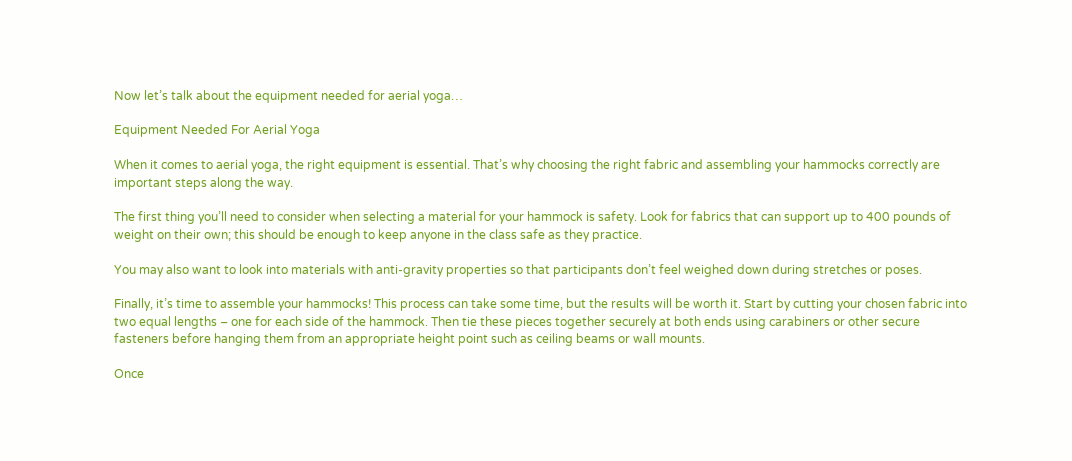Now let’s talk about the equipment needed for aerial yoga…

Equipment Needed For Aerial Yoga

When it comes to aerial yoga, the right equipment is essential. That’s why choosing the right fabric and assembling your hammocks correctly are important steps along the way.

The first thing you’ll need to consider when selecting a material for your hammock is safety. Look for fabrics that can support up to 400 pounds of weight on their own; this should be enough to keep anyone in the class safe as they practice.

You may also want to look into materials with anti-gravity properties so that participants don’t feel weighed down during stretches or poses.

Finally, it’s time to assemble your hammocks! This process can take some time, but the results will be worth it. Start by cutting your chosen fabric into two equal lengths – one for each side of the hammock. Then tie these pieces together securely at both ends using carabiners or other secure fasteners before hanging them from an appropriate height point such as ceiling beams or wall mounts.

Once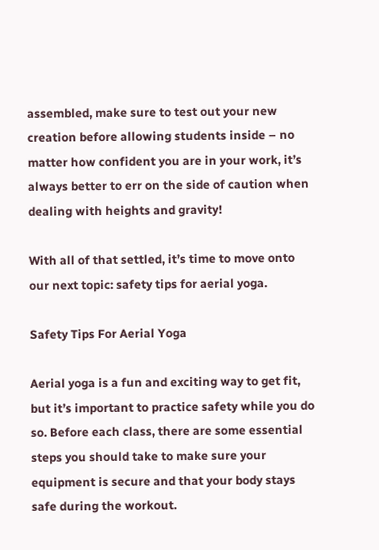assembled, make sure to test out your new creation before allowing students inside – no matter how confident you are in your work, it’s always better to err on the side of caution when dealing with heights and gravity!

With all of that settled, it’s time to move onto our next topic: safety tips for aerial yoga.

Safety Tips For Aerial Yoga

Aerial yoga is a fun and exciting way to get fit, but it’s important to practice safety while you do so. Before each class, there are some essential steps you should take to make sure your equipment is secure and that your body stays safe during the workout.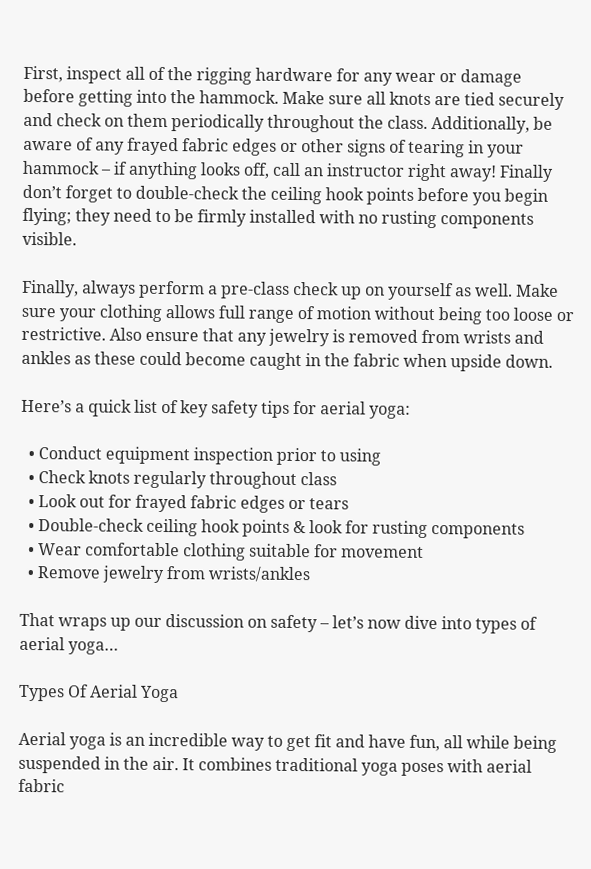First, inspect all of the rigging hardware for any wear or damage before getting into the hammock. Make sure all knots are tied securely and check on them periodically throughout the class. Additionally, be aware of any frayed fabric edges or other signs of tearing in your hammock – if anything looks off, call an instructor right away! Finally don’t forget to double-check the ceiling hook points before you begin flying; they need to be firmly installed with no rusting components visible.

Finally, always perform a pre-class check up on yourself as well. Make sure your clothing allows full range of motion without being too loose or restrictive. Also ensure that any jewelry is removed from wrists and ankles as these could become caught in the fabric when upside down.

Here’s a quick list of key safety tips for aerial yoga:

  • Conduct equipment inspection prior to using
  • Check knots regularly throughout class
  • Look out for frayed fabric edges or tears
  • Double-check ceiling hook points & look for rusting components
  • Wear comfortable clothing suitable for movement
  • Remove jewelry from wrists/ankles

That wraps up our discussion on safety – let’s now dive into types of aerial yoga…

Types Of Aerial Yoga

Aerial yoga is an incredible way to get fit and have fun, all while being suspended in the air. It combines traditional yoga poses with aerial fabric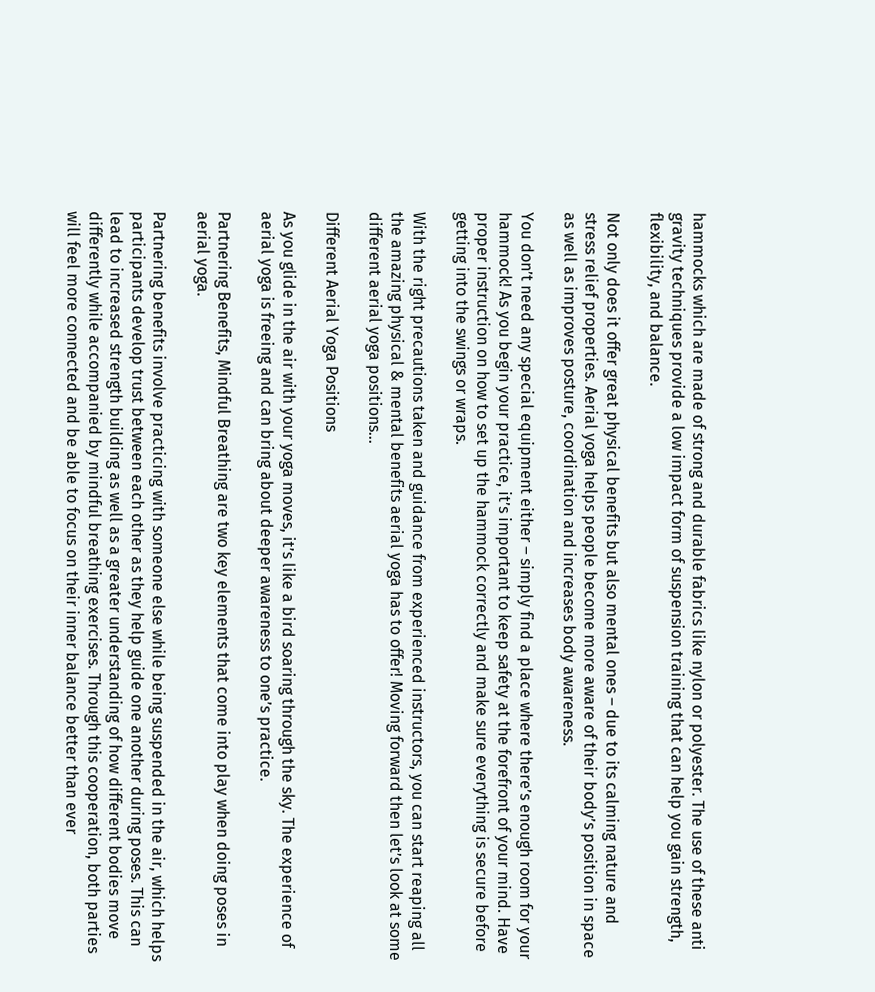hammocks which are made of strong and durable fabrics like nylon or polyester. The use of these anti gravity techniques provide a low impact form of suspension training that can help you gain strength, flexibility, and balance.

Not only does it offer great physical benefits but also mental ones – due to its calming nature and stress relief properties. Aerial yoga helps people become more aware of their body’s position in space as well as improves posture, coordination and increases body awareness.

You don’t need any special equipment either – simply find a place where there’s enough room for your hammock! As you begin your practice, it’s important to keep safety at the forefront of your mind. Have proper instruction on how to set up the hammock correctly and make sure everything is secure before getting into the swings or wraps.

With the right precautions taken and guidance from experienced instructors, you can start reaping all the amazing physical & mental benefits aerial yoga has to offer! Moving forward then let’s look at some different aerial yoga positions…

Different Aerial Yoga Positions

As you glide in the air with your yoga moves, it’s like a bird soaring through the sky. The experience of aerial yoga is freeing and can bring about deeper awareness to one’s practice.

Partnering Benefits, Mindful Breathing are two key elements that come into play when doing poses in aerial yoga.

Partnering benefits involve practicing with someone else while being suspended in the air, which helps participants develop trust between each other as they help guide one another during poses. This can lead to increased strength building as well as a greater understanding of how different bodies move differently while accompanied by mindful breathing exercises. Through this cooperation, both parties will feel more connected and be able to focus on their inner balance better than ever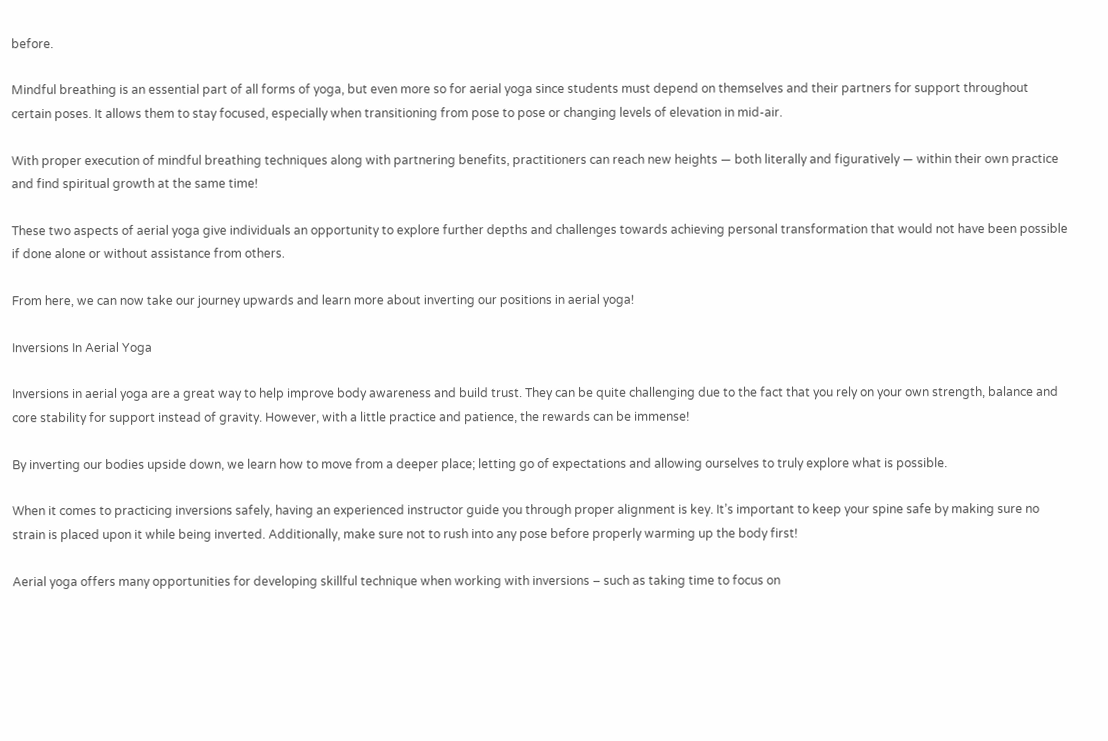before.

Mindful breathing is an essential part of all forms of yoga, but even more so for aerial yoga since students must depend on themselves and their partners for support throughout certain poses. It allows them to stay focused, especially when transitioning from pose to pose or changing levels of elevation in mid-air.

With proper execution of mindful breathing techniques along with partnering benefits, practitioners can reach new heights — both literally and figuratively — within their own practice and find spiritual growth at the same time!

These two aspects of aerial yoga give individuals an opportunity to explore further depths and challenges towards achieving personal transformation that would not have been possible if done alone or without assistance from others.

From here, we can now take our journey upwards and learn more about inverting our positions in aerial yoga!

Inversions In Aerial Yoga

Inversions in aerial yoga are a great way to help improve body awareness and build trust. They can be quite challenging due to the fact that you rely on your own strength, balance and core stability for support instead of gravity. However, with a little practice and patience, the rewards can be immense!

By inverting our bodies upside down, we learn how to move from a deeper place; letting go of expectations and allowing ourselves to truly explore what is possible.

When it comes to practicing inversions safely, having an experienced instructor guide you through proper alignment is key. It’s important to keep your spine safe by making sure no strain is placed upon it while being inverted. Additionally, make sure not to rush into any pose before properly warming up the body first!

Aerial yoga offers many opportunities for developing skillful technique when working with inversions – such as taking time to focus on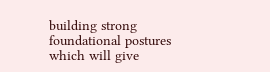building strong foundational postures which will give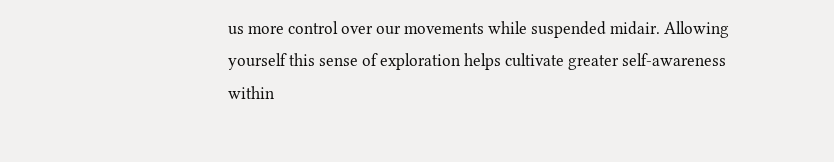us more control over our movements while suspended midair. Allowing yourself this sense of exploration helps cultivate greater self-awareness within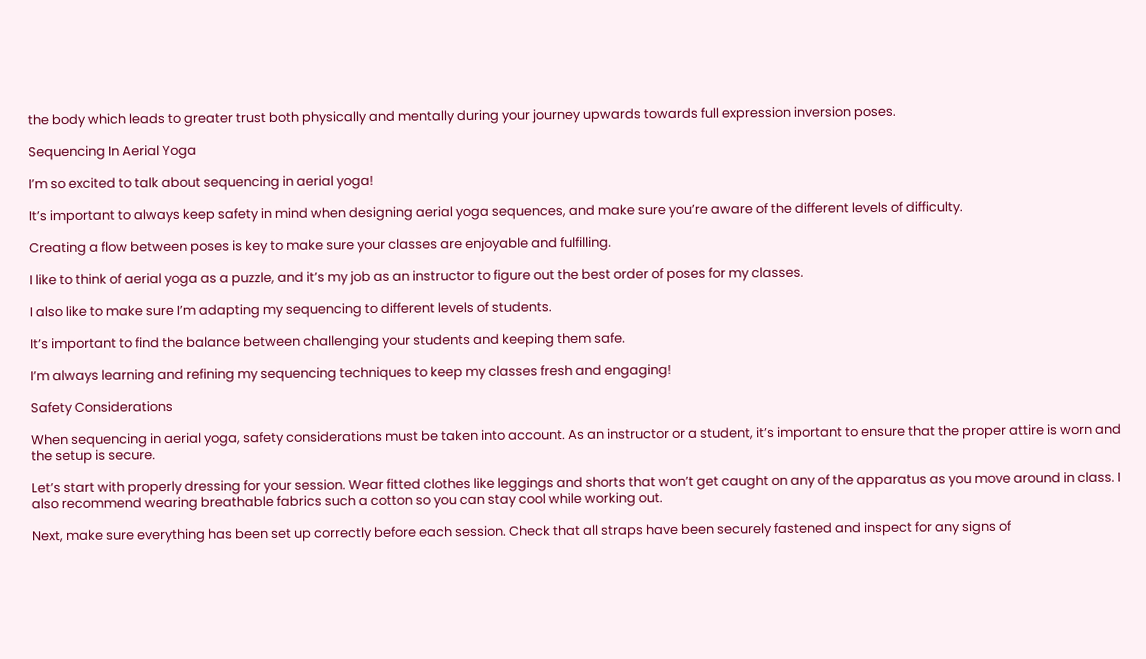the body which leads to greater trust both physically and mentally during your journey upwards towards full expression inversion poses.

Sequencing In Aerial Yoga

I’m so excited to talk about sequencing in aerial yoga!

It’s important to always keep safety in mind when designing aerial yoga sequences, and make sure you’re aware of the different levels of difficulty.

Creating a flow between poses is key to make sure your classes are enjoyable and fulfilling.

I like to think of aerial yoga as a puzzle, and it’s my job as an instructor to figure out the best order of poses for my classes.

I also like to make sure I’m adapting my sequencing to different levels of students.

It’s important to find the balance between challenging your students and keeping them safe.

I’m always learning and refining my sequencing techniques to keep my classes fresh and engaging!

Safety Considerations

When sequencing in aerial yoga, safety considerations must be taken into account. As an instructor or a student, it’s important to ensure that the proper attire is worn and the setup is secure.

Let’s start with properly dressing for your session. Wear fitted clothes like leggings and shorts that won’t get caught on any of the apparatus as you move around in class. I also recommend wearing breathable fabrics such a cotton so you can stay cool while working out.

Next, make sure everything has been set up correctly before each session. Check that all straps have been securely fastened and inspect for any signs of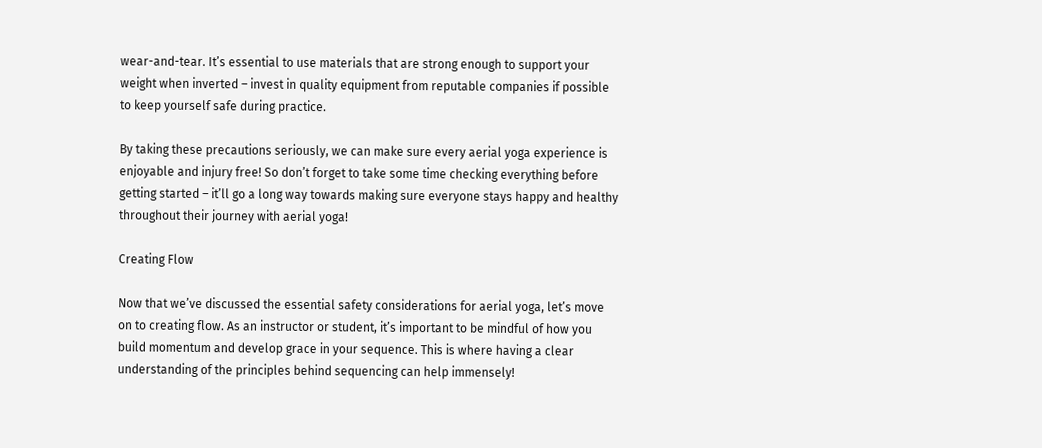wear-and-tear. It’s essential to use materials that are strong enough to support your weight when inverted – invest in quality equipment from reputable companies if possible to keep yourself safe during practice.

By taking these precautions seriously, we can make sure every aerial yoga experience is enjoyable and injury free! So don’t forget to take some time checking everything before getting started – it’ll go a long way towards making sure everyone stays happy and healthy throughout their journey with aerial yoga!

Creating Flow

Now that we’ve discussed the essential safety considerations for aerial yoga, let’s move on to creating flow. As an instructor or student, it’s important to be mindful of how you build momentum and develop grace in your sequence. This is where having a clear understanding of the principles behind sequencing can help immensely!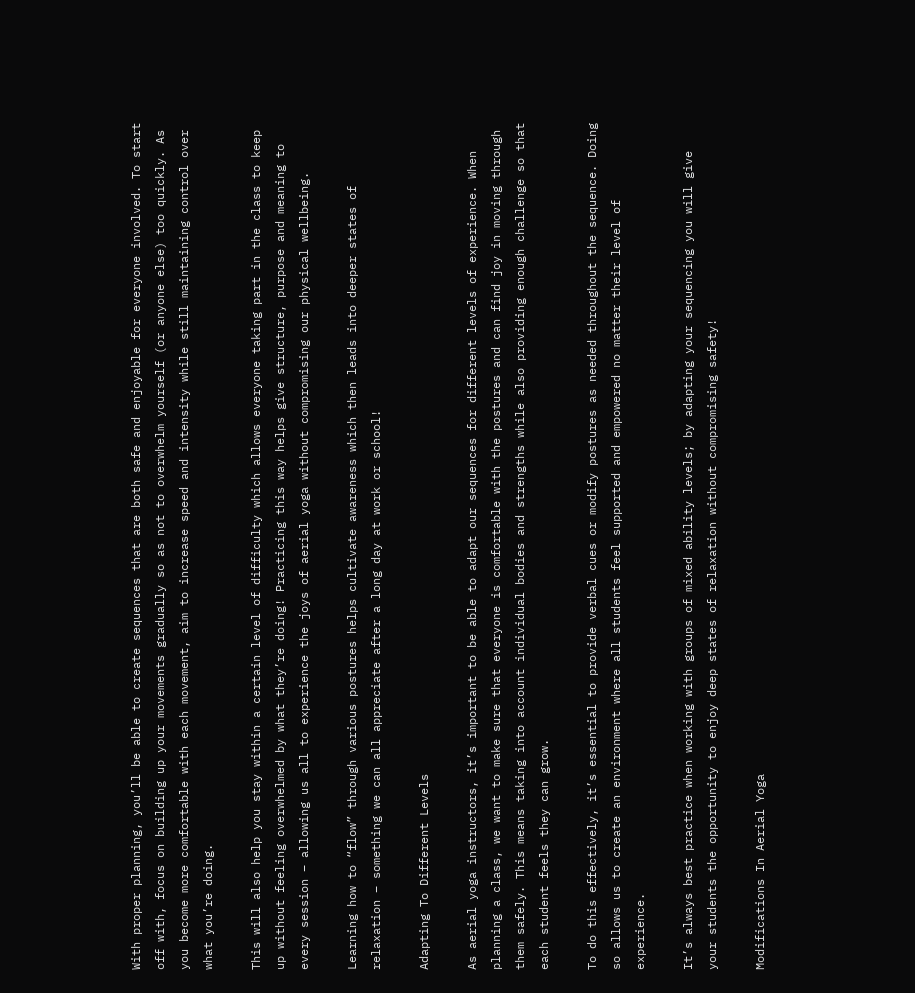With proper planning, you’ll be able to create sequences that are both safe and enjoyable for everyone involved. To start off with, focus on building up your movements gradually so as not to overwhelm yourself (or anyone else) too quickly. As you become more comfortable with each movement, aim to increase speed and intensity while still maintaining control over what you’re doing.

This will also help you stay within a certain level of difficulty which allows everyone taking part in the class to keep up without feeling overwhelmed by what they’re doing! Practicing this way helps give structure, purpose and meaning to every session – allowing us all to experience the joys of aerial yoga without compromising our physical wellbeing.

Learning how to “flow” through various postures helps cultivate awareness which then leads into deeper states of relaxation – something we can all appreciate after a long day at work or school!

Adapting To Different Levels

As aerial yoga instructors, it’s important to be able to adapt our sequences for different levels of experience. When planning a class, we want to make sure that everyone is comfortable with the postures and can find joy in moving through them safely. This means taking into account individual bodies and strengths while also providing enough challenge so that each student feels they can grow.

To do this effectively, it’s essential to provide verbal cues or modify postures as needed throughout the sequence. Doing so allows us to create an environment where all students feel supported and empowered no matter their level of experience.

It’s always best practice when working with groups of mixed ability levels; by adapting your sequencing you will give your students the opportunity to enjoy deep states of relaxation without compromising safety!

Modifications In Aerial Yoga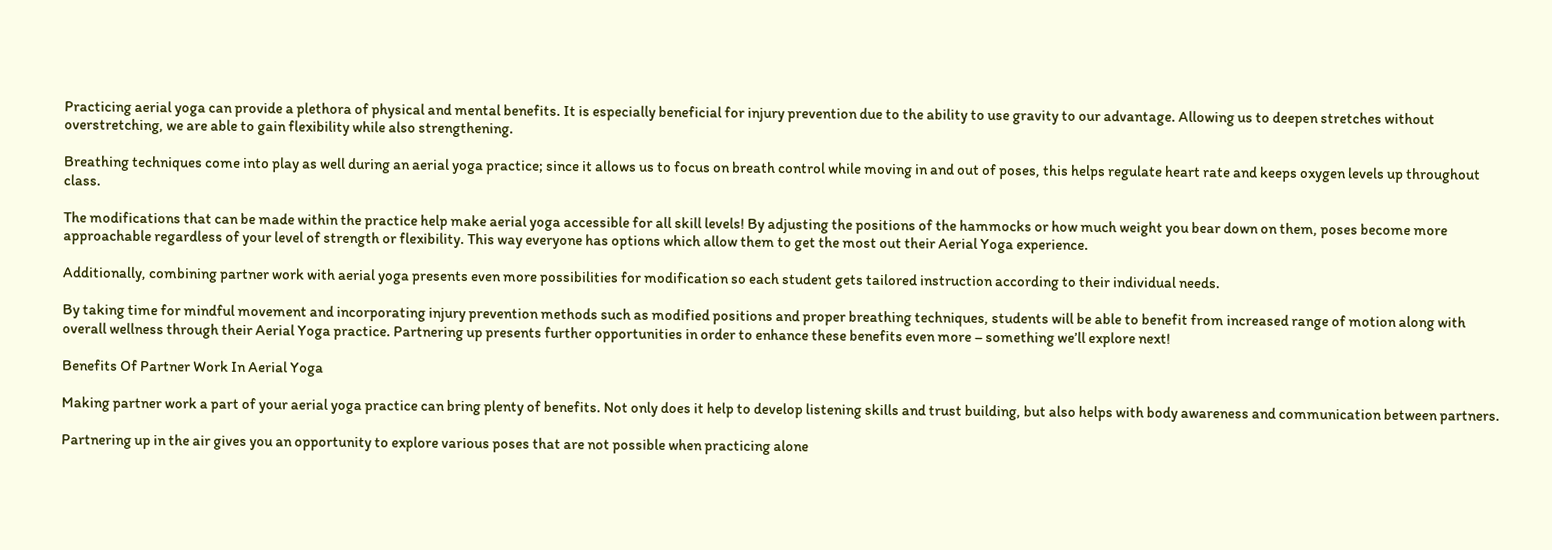Practicing aerial yoga can provide a plethora of physical and mental benefits. It is especially beneficial for injury prevention due to the ability to use gravity to our advantage. Allowing us to deepen stretches without overstretching, we are able to gain flexibility while also strengthening.

Breathing techniques come into play as well during an aerial yoga practice; since it allows us to focus on breath control while moving in and out of poses, this helps regulate heart rate and keeps oxygen levels up throughout class.

The modifications that can be made within the practice help make aerial yoga accessible for all skill levels! By adjusting the positions of the hammocks or how much weight you bear down on them, poses become more approachable regardless of your level of strength or flexibility. This way everyone has options which allow them to get the most out their Aerial Yoga experience.

Additionally, combining partner work with aerial yoga presents even more possibilities for modification so each student gets tailored instruction according to their individual needs.

By taking time for mindful movement and incorporating injury prevention methods such as modified positions and proper breathing techniques, students will be able to benefit from increased range of motion along with overall wellness through their Aerial Yoga practice. Partnering up presents further opportunities in order to enhance these benefits even more – something we’ll explore next!

Benefits Of Partner Work In Aerial Yoga

Making partner work a part of your aerial yoga practice can bring plenty of benefits. Not only does it help to develop listening skills and trust building, but also helps with body awareness and communication between partners.

Partnering up in the air gives you an opportunity to explore various poses that are not possible when practicing alone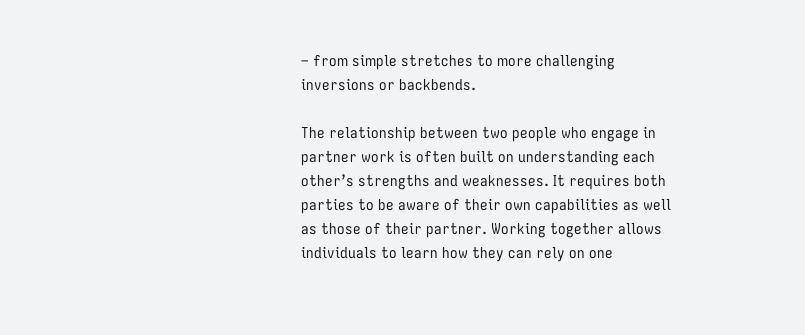– from simple stretches to more challenging inversions or backbends.

The relationship between two people who engage in partner work is often built on understanding each other’s strengths and weaknesses. It requires both parties to be aware of their own capabilities as well as those of their partner. Working together allows individuals to learn how they can rely on one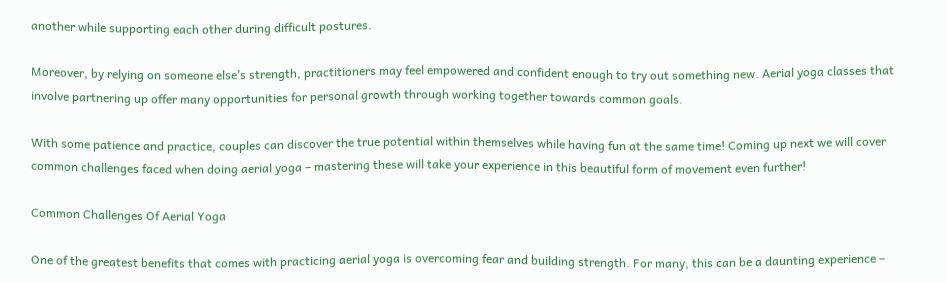another while supporting each other during difficult postures.

Moreover, by relying on someone else’s strength, practitioners may feel empowered and confident enough to try out something new. Aerial yoga classes that involve partnering up offer many opportunities for personal growth through working together towards common goals.

With some patience and practice, couples can discover the true potential within themselves while having fun at the same time! Coming up next we will cover common challenges faced when doing aerial yoga – mastering these will take your experience in this beautiful form of movement even further!

Common Challenges Of Aerial Yoga

One of the greatest benefits that comes with practicing aerial yoga is overcoming fear and building strength. For many, this can be a daunting experience –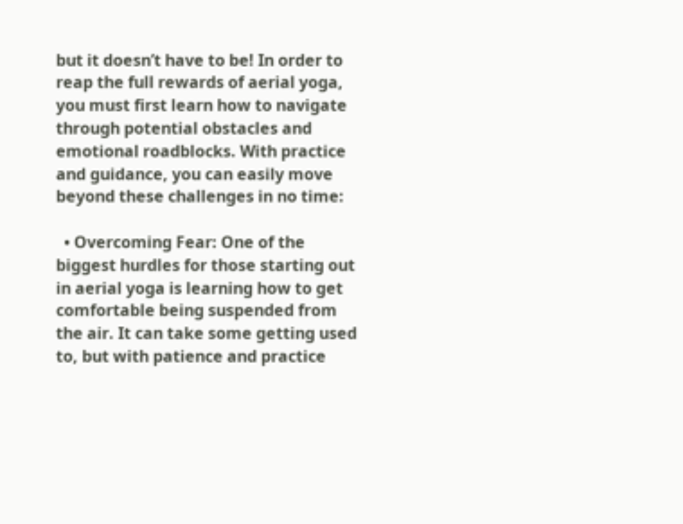but it doesn’t have to be! In order to reap the full rewards of aerial yoga, you must first learn how to navigate through potential obstacles and emotional roadblocks. With practice and guidance, you can easily move beyond these challenges in no time:

  • Overcoming Fear: One of the biggest hurdles for those starting out in aerial yoga is learning how to get comfortable being suspended from the air. It can take some getting used to, but with patience and practice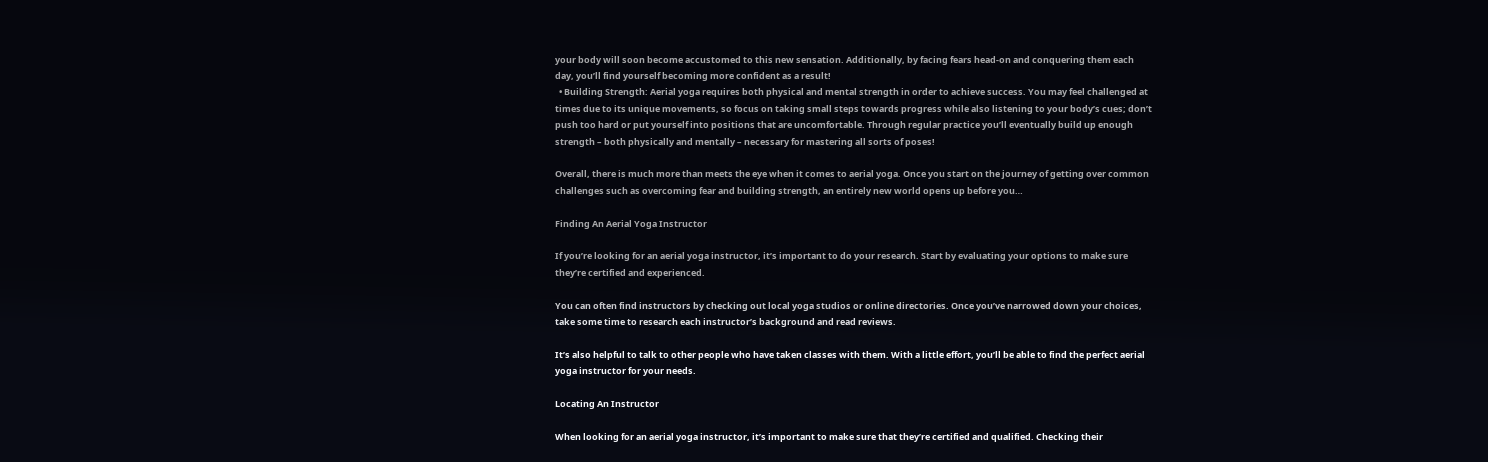your body will soon become accustomed to this new sensation. Additionally, by facing fears head-on and conquering them each day, you’ll find yourself becoming more confident as a result!
  • Building Strength: Aerial yoga requires both physical and mental strength in order to achieve success. You may feel challenged at times due to its unique movements, so focus on taking small steps towards progress while also listening to your body’s cues; don’t push too hard or put yourself into positions that are uncomfortable. Through regular practice you’ll eventually build up enough strength – both physically and mentally – necessary for mastering all sorts of poses!

Overall, there is much more than meets the eye when it comes to aerial yoga. Once you start on the journey of getting over common challenges such as overcoming fear and building strength, an entirely new world opens up before you…

Finding An Aerial Yoga Instructor

If you’re looking for an aerial yoga instructor, it’s important to do your research. Start by evaluating your options to make sure they’re certified and experienced.

You can often find instructors by checking out local yoga studios or online directories. Once you’ve narrowed down your choices, take some time to research each instructor’s background and read reviews.

It’s also helpful to talk to other people who have taken classes with them. With a little effort, you’ll be able to find the perfect aerial yoga instructor for your needs.

Locating An Instructor

When looking for an aerial yoga instructor, it’s important to make sure that they’re certified and qualified. Checking their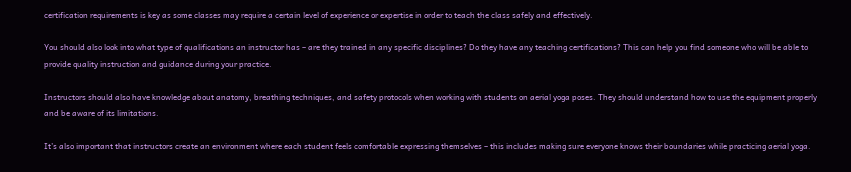certification requirements is key as some classes may require a certain level of experience or expertise in order to teach the class safely and effectively.

You should also look into what type of qualifications an instructor has – are they trained in any specific disciplines? Do they have any teaching certifications? This can help you find someone who will be able to provide quality instruction and guidance during your practice.

Instructors should also have knowledge about anatomy, breathing techniques, and safety protocols when working with students on aerial yoga poses. They should understand how to use the equipment properly and be aware of its limitations.

It’s also important that instructors create an environment where each student feels comfortable expressing themselves – this includes making sure everyone knows their boundaries while practicing aerial yoga.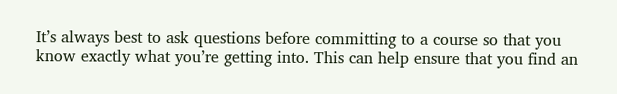It’s always best to ask questions before committing to a course so that you know exactly what you’re getting into. This can help ensure that you find an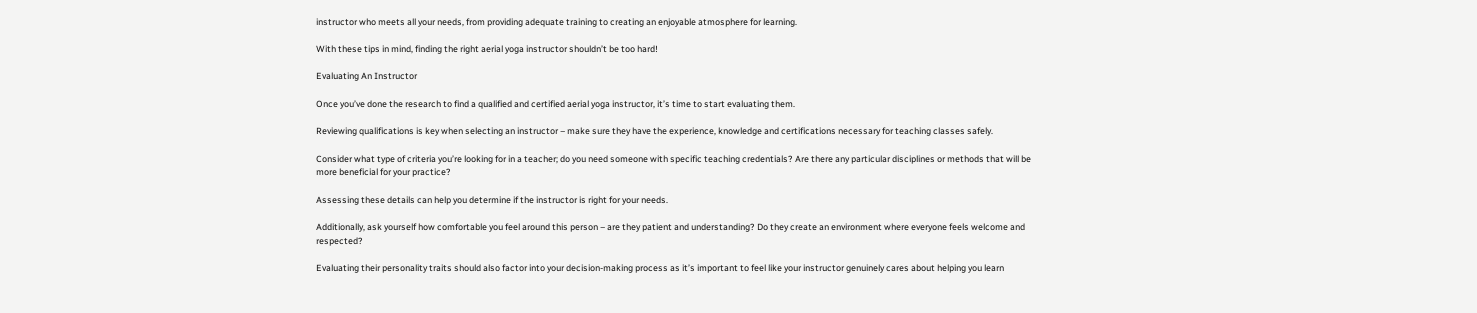instructor who meets all your needs, from providing adequate training to creating an enjoyable atmosphere for learning.

With these tips in mind, finding the right aerial yoga instructor shouldn’t be too hard!

Evaluating An Instructor

Once you’ve done the research to find a qualified and certified aerial yoga instructor, it’s time to start evaluating them.

Reviewing qualifications is key when selecting an instructor – make sure they have the experience, knowledge and certifications necessary for teaching classes safely.

Consider what type of criteria you’re looking for in a teacher; do you need someone with specific teaching credentials? Are there any particular disciplines or methods that will be more beneficial for your practice?

Assessing these details can help you determine if the instructor is right for your needs.

Additionally, ask yourself how comfortable you feel around this person – are they patient and understanding? Do they create an environment where everyone feels welcome and respected?

Evaluating their personality traits should also factor into your decision-making process as it’s important to feel like your instructor genuinely cares about helping you learn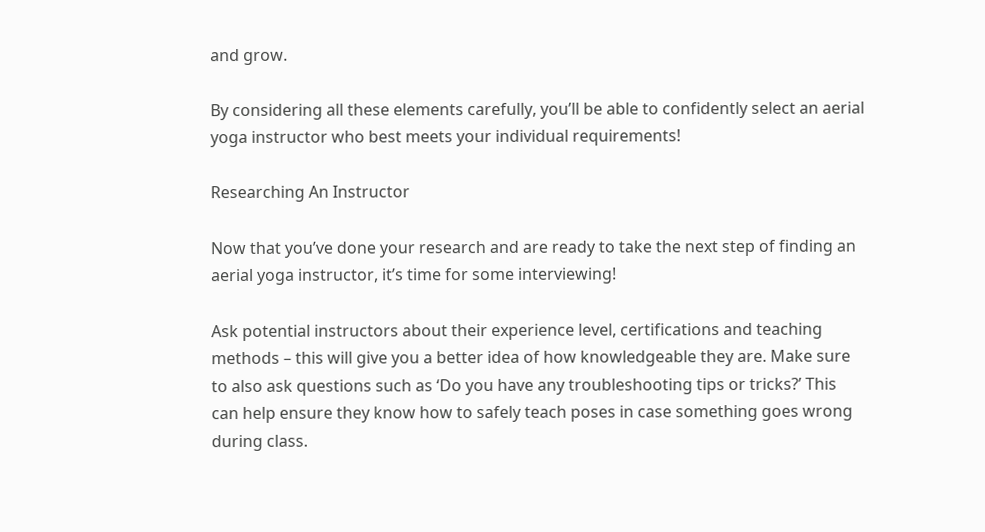and grow.

By considering all these elements carefully, you’ll be able to confidently select an aerial yoga instructor who best meets your individual requirements!

Researching An Instructor

Now that you’ve done your research and are ready to take the next step of finding an aerial yoga instructor, it’s time for some interviewing!

Ask potential instructors about their experience level, certifications and teaching methods – this will give you a better idea of how knowledgeable they are. Make sure to also ask questions such as ‘Do you have any troubleshooting tips or tricks?’ This can help ensure they know how to safely teach poses in case something goes wrong during class.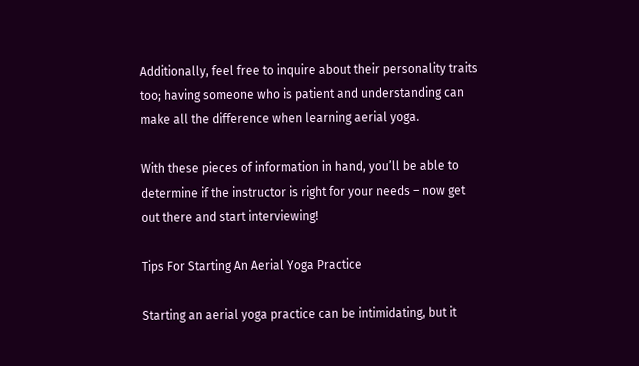Additionally, feel free to inquire about their personality traits too; having someone who is patient and understanding can make all the difference when learning aerial yoga.

With these pieces of information in hand, you’ll be able to determine if the instructor is right for your needs – now get out there and start interviewing!

Tips For Starting An Aerial Yoga Practice

Starting an aerial yoga practice can be intimidating, but it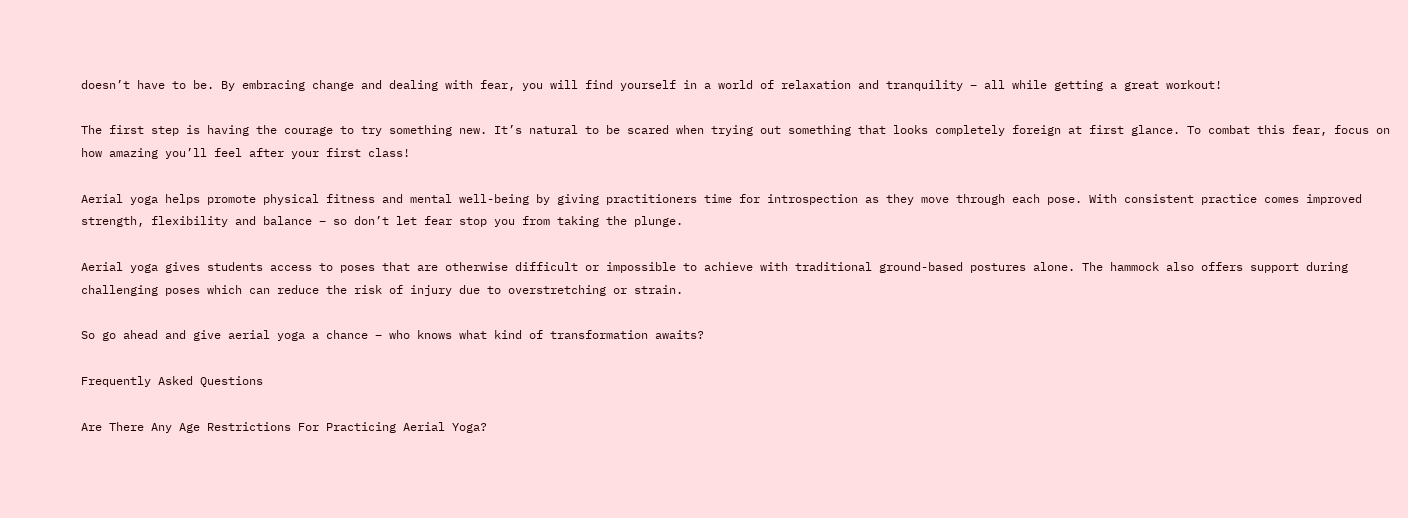doesn’t have to be. By embracing change and dealing with fear, you will find yourself in a world of relaxation and tranquility – all while getting a great workout!

The first step is having the courage to try something new. It’s natural to be scared when trying out something that looks completely foreign at first glance. To combat this fear, focus on how amazing you’ll feel after your first class!

Aerial yoga helps promote physical fitness and mental well-being by giving practitioners time for introspection as they move through each pose. With consistent practice comes improved strength, flexibility and balance – so don’t let fear stop you from taking the plunge.

Aerial yoga gives students access to poses that are otherwise difficult or impossible to achieve with traditional ground-based postures alone. The hammock also offers support during challenging poses which can reduce the risk of injury due to overstretching or strain.

So go ahead and give aerial yoga a chance – who knows what kind of transformation awaits?

Frequently Asked Questions

Are There Any Age Restrictions For Practicing Aerial Yoga?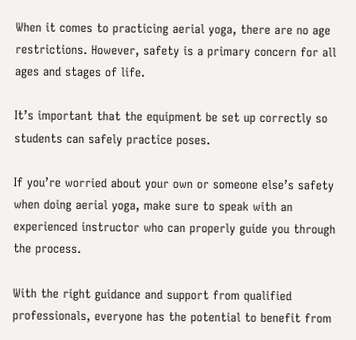When it comes to practicing aerial yoga, there are no age restrictions. However, safety is a primary concern for all ages and stages of life.

It’s important that the equipment be set up correctly so students can safely practice poses.

If you’re worried about your own or someone else’s safety when doing aerial yoga, make sure to speak with an experienced instructor who can properly guide you through the process.

With the right guidance and support from qualified professionals, everyone has the potential to benefit from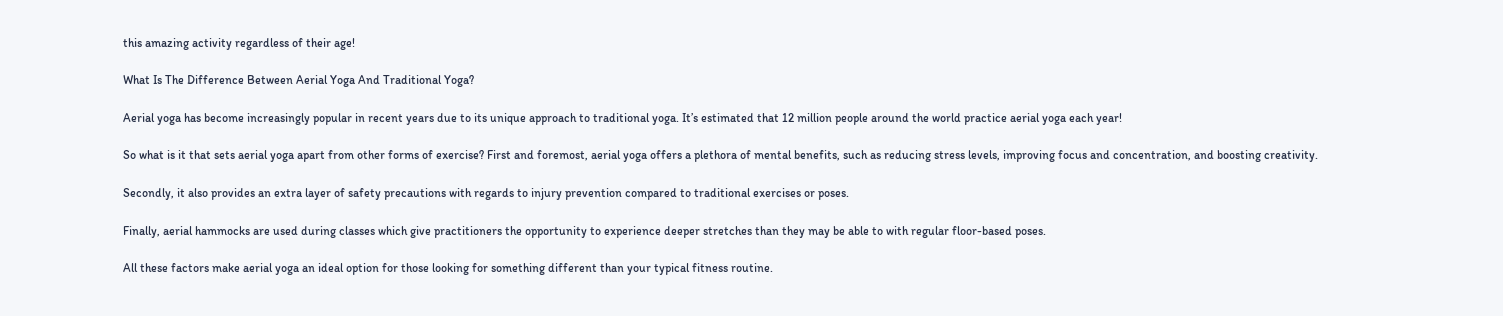this amazing activity regardless of their age!

What Is The Difference Between Aerial Yoga And Traditional Yoga?

Aerial yoga has become increasingly popular in recent years due to its unique approach to traditional yoga. It’s estimated that 12 million people around the world practice aerial yoga each year!

So what is it that sets aerial yoga apart from other forms of exercise? First and foremost, aerial yoga offers a plethora of mental benefits, such as reducing stress levels, improving focus and concentration, and boosting creativity.

Secondly, it also provides an extra layer of safety precautions with regards to injury prevention compared to traditional exercises or poses.

Finally, aerial hammocks are used during classes which give practitioners the opportunity to experience deeper stretches than they may be able to with regular floor-based poses.

All these factors make aerial yoga an ideal option for those looking for something different than your typical fitness routine.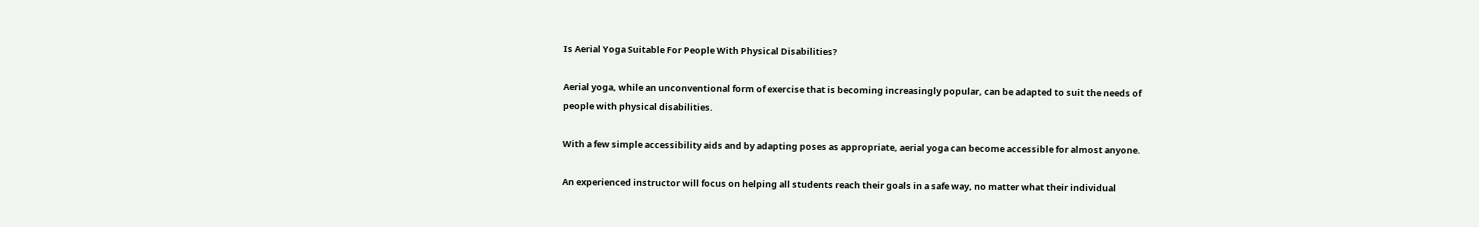Is Aerial Yoga Suitable For People With Physical Disabilities?

Aerial yoga, while an unconventional form of exercise that is becoming increasingly popular, can be adapted to suit the needs of people with physical disabilities.

With a few simple accessibility aids and by adapting poses as appropriate, aerial yoga can become accessible for almost anyone.

An experienced instructor will focus on helping all students reach their goals in a safe way, no matter what their individual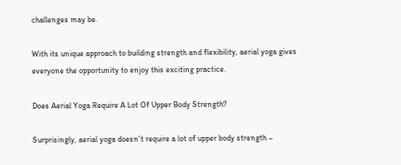challenges may be.

With its unique approach to building strength and flexibility, aerial yoga gives everyone the opportunity to enjoy this exciting practice.

Does Aerial Yoga Require A Lot Of Upper Body Strength?

Surprisingly, aerial yoga doesn’t require a lot of upper body strength –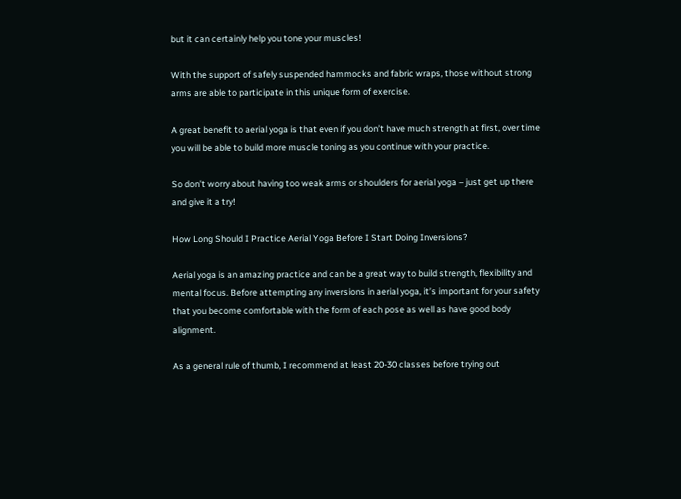but it can certainly help you tone your muscles!

With the support of safely suspended hammocks and fabric wraps, those without strong arms are able to participate in this unique form of exercise.

A great benefit to aerial yoga is that even if you don’t have much strength at first, over time you will be able to build more muscle toning as you continue with your practice.

So don’t worry about having too weak arms or shoulders for aerial yoga – just get up there and give it a try!

How Long Should I Practice Aerial Yoga Before I Start Doing Inversions?

Aerial yoga is an amazing practice and can be a great way to build strength, flexibility and mental focus. Before attempting any inversions in aerial yoga, it’s important for your safety that you become comfortable with the form of each pose as well as have good body alignment.

As a general rule of thumb, I recommend at least 20-30 classes before trying out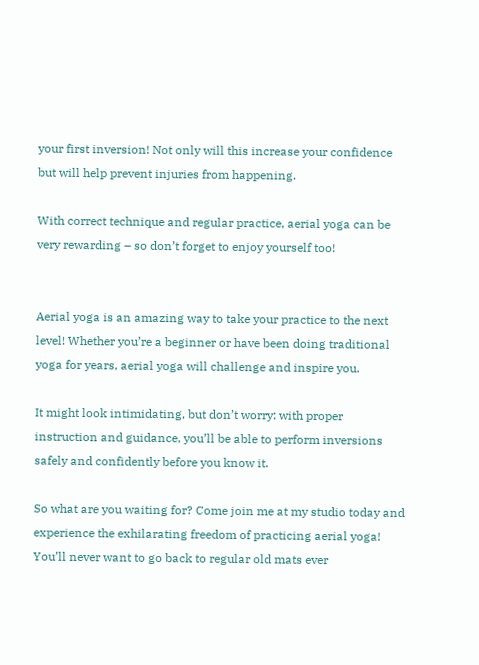your first inversion! Not only will this increase your confidence but will help prevent injuries from happening.

With correct technique and regular practice, aerial yoga can be very rewarding – so don’t forget to enjoy yourself too!


Aerial yoga is an amazing way to take your practice to the next level! Whether you’re a beginner or have been doing traditional yoga for years, aerial yoga will challenge and inspire you.

It might look intimidating, but don’t worry: with proper instruction and guidance, you’ll be able to perform inversions safely and confidently before you know it.

So what are you waiting for? Come join me at my studio today and experience the exhilarating freedom of practicing aerial yoga! You’ll never want to go back to regular old mats ever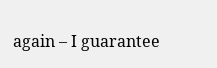again – I guarantee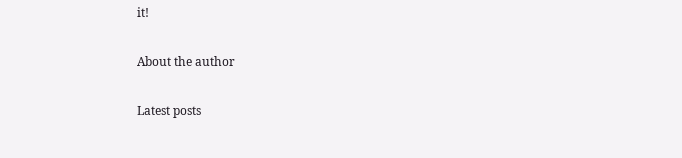it!

About the author

Latest posts